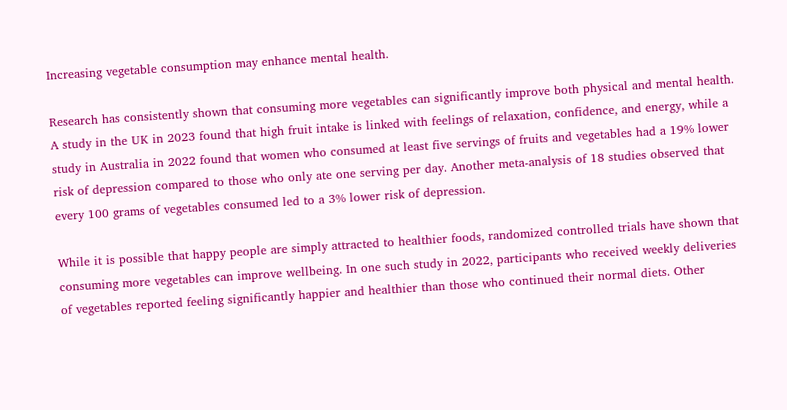Increasing vegetable consumption may enhance mental health.

Research has consistently shown that consuming more vegetables can significantly improve both physical and mental health. A study in the UK in 2023 found that high fruit intake is linked with feelings of relaxation, confidence, and energy, while a study in Australia in 2022 found that women who consumed at least five servings of fruits and vegetables had a 19% lower risk of depression compared to those who only ate one serving per day. Another meta-analysis of 18 studies observed that every 100 grams of vegetables consumed led to a 3% lower risk of depression.

While it is possible that happy people are simply attracted to healthier foods, randomized controlled trials have shown that consuming more vegetables can improve wellbeing. In one such study in 2022, participants who received weekly deliveries of vegetables reported feeling significantly happier and healthier than those who continued their normal diets. Other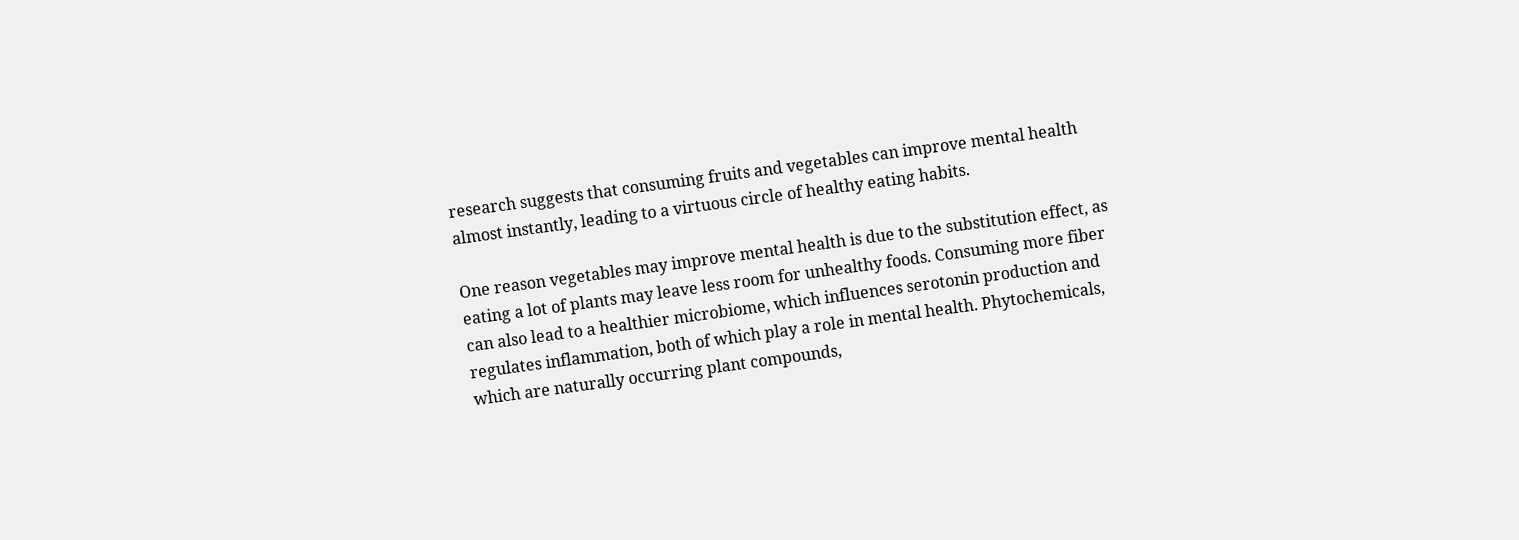research suggests that consuming fruits and vegetables can improve mental health almost instantly, leading to a virtuous circle of healthy eating habits.

One reason vegetables may improve mental health is due to the substitution effect, as eating a lot of plants may leave less room for unhealthy foods. Consuming more fiber can also lead to a healthier microbiome, which influences serotonin production and regulates inflammation, both of which play a role in mental health. Phytochemicals, which are naturally occurring plant compounds,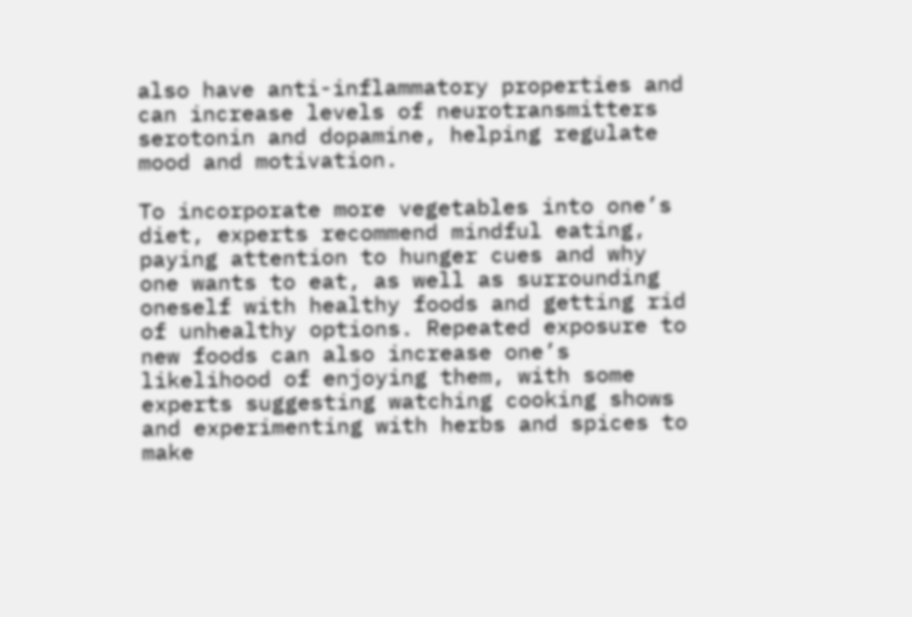also have anti-inflammatory properties and can increase levels of neurotransmitters serotonin and dopamine, helping regulate mood and motivation.

To incorporate more vegetables into one’s diet, experts recommend mindful eating, paying attention to hunger cues and why one wants to eat, as well as surrounding oneself with healthy foods and getting rid of unhealthy options. Repeated exposure to new foods can also increase one’s likelihood of enjoying them, with some experts suggesting watching cooking shows and experimenting with herbs and spices to make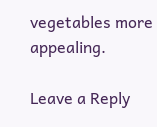vegetables more appealing.

Leave a Reply